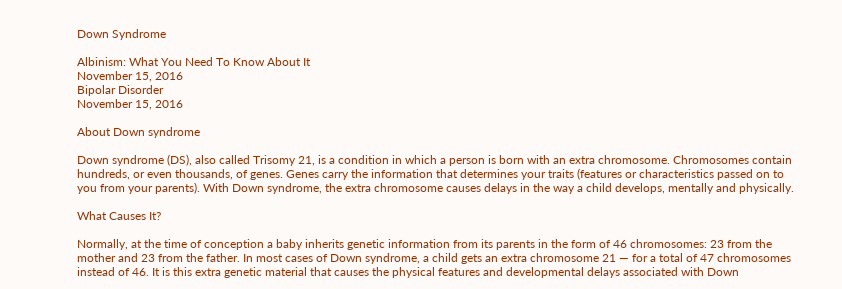Down Syndrome

Albinism: What You Need To Know About It
November 15, 2016
Bipolar Disorder
November 15, 2016

About Down syndrome

Down syndrome (DS), also called Trisomy 21, is a condition in which a person is born with an extra chromosome. Chromosomes contain hundreds, or even thousands, of genes. Genes carry the information that determines your traits (features or characteristics passed on to you from your parents). With Down syndrome, the extra chromosome causes delays in the way a child develops, mentally and physically.

What Causes It?

Normally, at the time of conception a baby inherits genetic information from its parents in the form of 46 chromosomes: 23 from the mother and 23 from the father. In most cases of Down syndrome, a child gets an extra chromosome 21 — for a total of 47 chromosomes instead of 46. It is this extra genetic material that causes the physical features and developmental delays associated with Down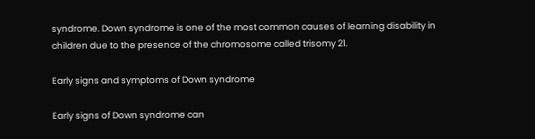syndrome. Down syndrome is one of the most common causes of learning disability in children due to the presence of the chromosome called trisomy 21.

Early signs and symptoms of Down syndrome

Early signs of Down syndrome can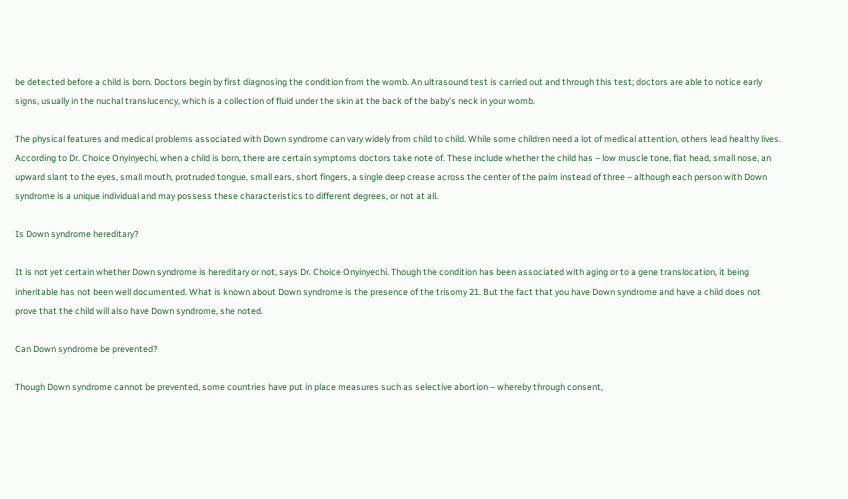be detected before a child is born. Doctors begin by first diagnosing the condition from the womb. An ultrasound test is carried out and through this test; doctors are able to notice early signs, usually in the nuchal translucency, which is a collection of fluid under the skin at the back of the baby’s neck in your womb.

The physical features and medical problems associated with Down syndrome can vary widely from child to child. While some children need a lot of medical attention, others lead healthy lives. According to Dr. Choice Onyinyechi, when a child is born, there are certain symptoms doctors take note of. These include whether the child has – low muscle tone, flat head, small nose, an upward slant to the eyes, small mouth, protruded tongue, small ears, short fingers, a single deep crease across the center of the palm instead of three – although each person with Down syndrome is a unique individual and may possess these characteristics to different degrees, or not at all.

Is Down syndrome hereditary?

It is not yet certain whether Down syndrome is hereditary or not, says Dr. Choice Onyinyechi. Though the condition has been associated with aging or to a gene translocation, it being inheritable has not been well documented. What is known about Down syndrome is the presence of the trisomy 21. But the fact that you have Down syndrome and have a child does not prove that the child will also have Down syndrome, she noted.

Can Down syndrome be prevented?

Though Down syndrome cannot be prevented, some countries have put in place measures such as selective abortion – whereby through consent,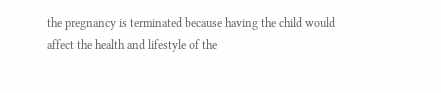the pregnancy is terminated because having the child would affect the health and lifestyle of the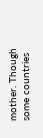mother. Though some countries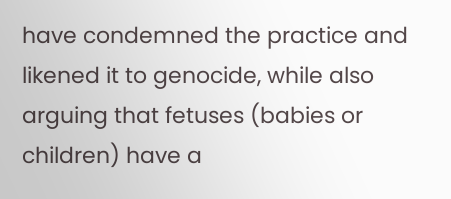have condemned the practice and likened it to genocide, while also arguing that fetuses (babies or children) have a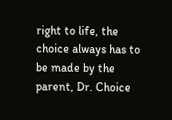right to life, the choice always has to be made by the parent, Dr. Choice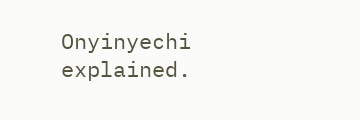Onyinyechi explained.